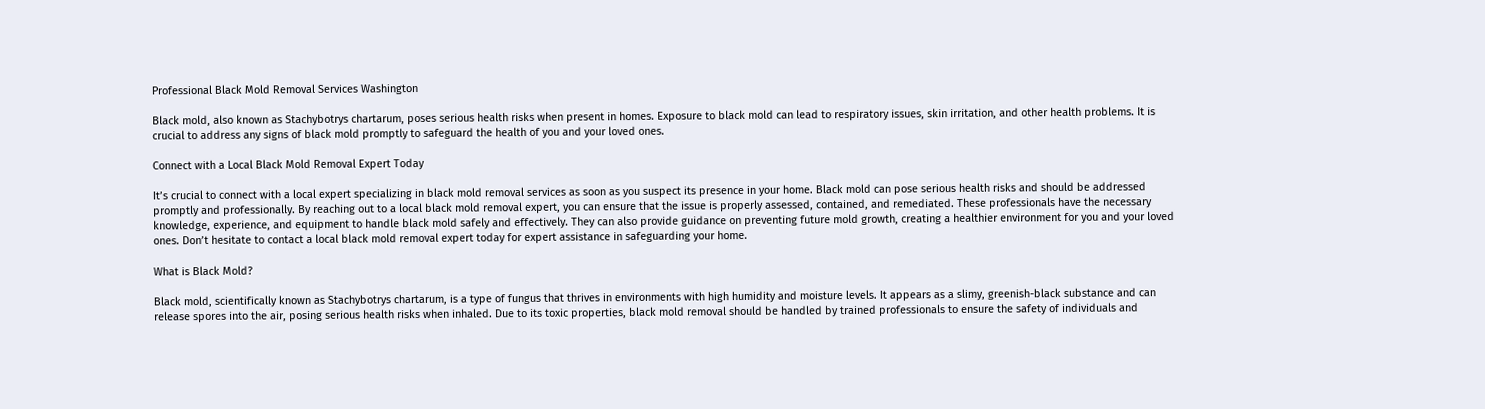Professional Black Mold Removal Services Washington

Black mold, also known as Stachybotrys chartarum, poses serious health risks when present in homes. Exposure to black mold can lead to respiratory issues, skin irritation, and other health problems. It is crucial to address any signs of black mold promptly to safeguard the health of you and your loved ones.

Connect with a Local Black Mold Removal Expert Today

It’s crucial to connect with a local expert specializing in black mold removal services as soon as you suspect its presence in your home. Black mold can pose serious health risks and should be addressed promptly and professionally. By reaching out to a local black mold removal expert, you can ensure that the issue is properly assessed, contained, and remediated. These professionals have the necessary knowledge, experience, and equipment to handle black mold safely and effectively. They can also provide guidance on preventing future mold growth, creating a healthier environment for you and your loved ones. Don’t hesitate to contact a local black mold removal expert today for expert assistance in safeguarding your home.

What is Black Mold?

Black mold, scientifically known as Stachybotrys chartarum, is a type of fungus that thrives in environments with high humidity and moisture levels. It appears as a slimy, greenish-black substance and can release spores into the air, posing serious health risks when inhaled. Due to its toxic properties, black mold removal should be handled by trained professionals to ensure the safety of individuals and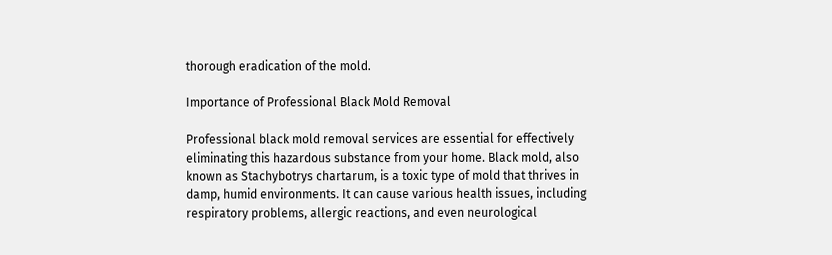thorough eradication of the mold.

Importance of Professional Black Mold Removal

Professional black mold removal services are essential for effectively eliminating this hazardous substance from your home. Black mold, also known as Stachybotrys chartarum, is a toxic type of mold that thrives in damp, humid environments. It can cause various health issues, including respiratory problems, allergic reactions, and even neurological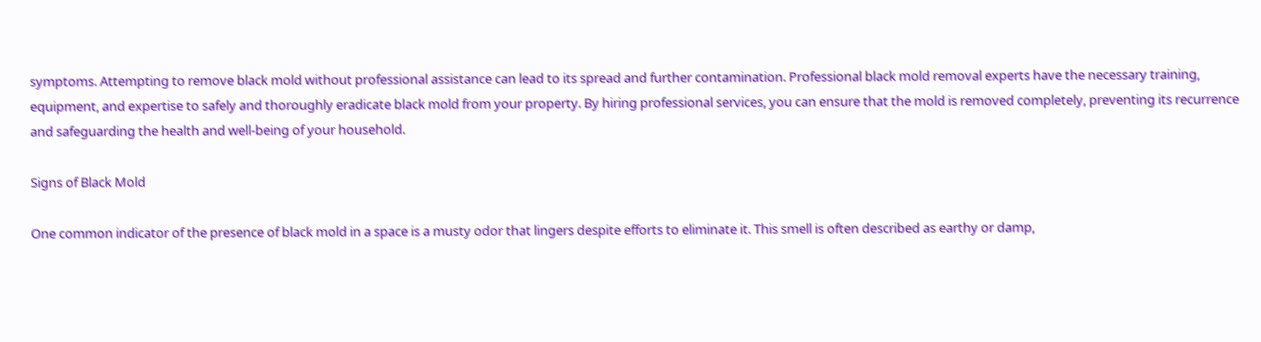symptoms. Attempting to remove black mold without professional assistance can lead to its spread and further contamination. Professional black mold removal experts have the necessary training, equipment, and expertise to safely and thoroughly eradicate black mold from your property. By hiring professional services, you can ensure that the mold is removed completely, preventing its recurrence and safeguarding the health and well-being of your household.

Signs of Black Mold

One common indicator of the presence of black mold in a space is a musty odor that lingers despite efforts to eliminate it. This smell is often described as earthy or damp,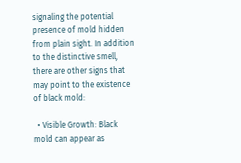signaling the potential presence of mold hidden from plain sight. In addition to the distinctive smell, there are other signs that may point to the existence of black mold:

  • Visible Growth: Black mold can appear as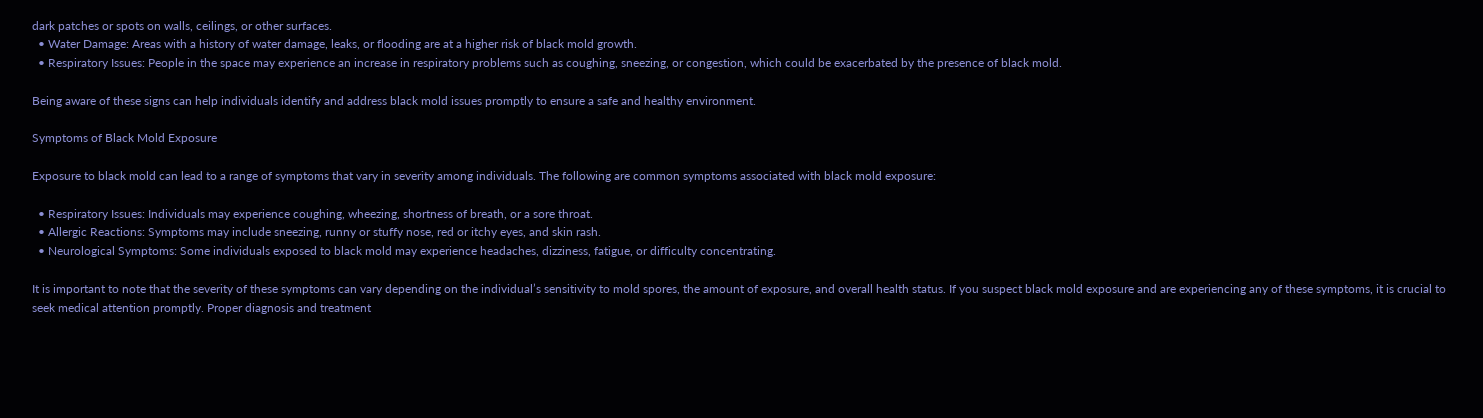dark patches or spots on walls, ceilings, or other surfaces.
  • Water Damage: Areas with a history of water damage, leaks, or flooding are at a higher risk of black mold growth.
  • Respiratory Issues: People in the space may experience an increase in respiratory problems such as coughing, sneezing, or congestion, which could be exacerbated by the presence of black mold.

Being aware of these signs can help individuals identify and address black mold issues promptly to ensure a safe and healthy environment.

Symptoms of Black Mold Exposure

Exposure to black mold can lead to a range of symptoms that vary in severity among individuals. The following are common symptoms associated with black mold exposure:

  • Respiratory Issues: Individuals may experience coughing, wheezing, shortness of breath, or a sore throat.
  • Allergic Reactions: Symptoms may include sneezing, runny or stuffy nose, red or itchy eyes, and skin rash.
  • Neurological Symptoms: Some individuals exposed to black mold may experience headaches, dizziness, fatigue, or difficulty concentrating.

It is important to note that the severity of these symptoms can vary depending on the individual’s sensitivity to mold spores, the amount of exposure, and overall health status. If you suspect black mold exposure and are experiencing any of these symptoms, it is crucial to seek medical attention promptly. Proper diagnosis and treatment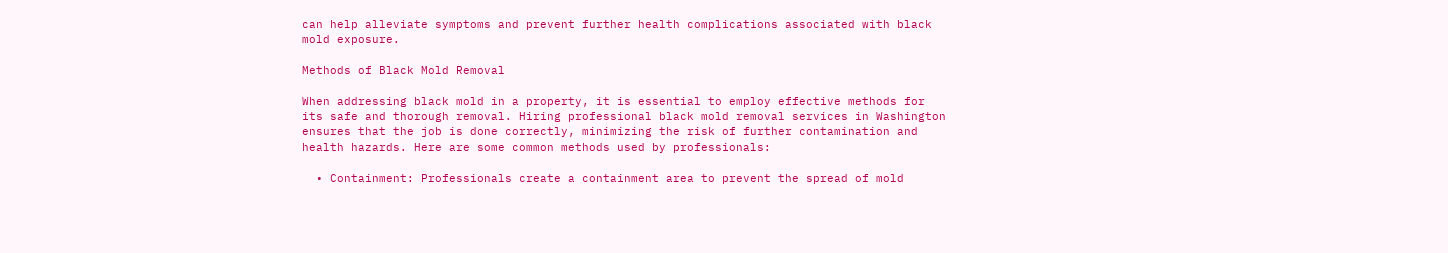can help alleviate symptoms and prevent further health complications associated with black mold exposure.

Methods of Black Mold Removal

When addressing black mold in a property, it is essential to employ effective methods for its safe and thorough removal. Hiring professional black mold removal services in Washington ensures that the job is done correctly, minimizing the risk of further contamination and health hazards. Here are some common methods used by professionals:

  • Containment: Professionals create a containment area to prevent the spread of mold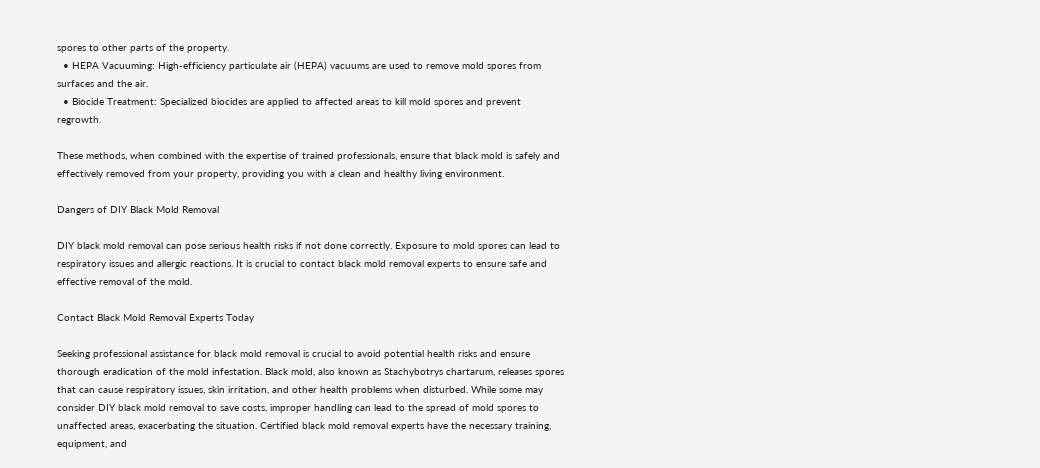spores to other parts of the property.
  • HEPA Vacuuming: High-efficiency particulate air (HEPA) vacuums are used to remove mold spores from surfaces and the air.
  • Biocide Treatment: Specialized biocides are applied to affected areas to kill mold spores and prevent regrowth.

These methods, when combined with the expertise of trained professionals, ensure that black mold is safely and effectively removed from your property, providing you with a clean and healthy living environment.

Dangers of DIY Black Mold Removal

DIY black mold removal can pose serious health risks if not done correctly. Exposure to mold spores can lead to respiratory issues and allergic reactions. It is crucial to contact black mold removal experts to ensure safe and effective removal of the mold.

Contact Black Mold Removal Experts Today

Seeking professional assistance for black mold removal is crucial to avoid potential health risks and ensure thorough eradication of the mold infestation. Black mold, also known as Stachybotrys chartarum, releases spores that can cause respiratory issues, skin irritation, and other health problems when disturbed. While some may consider DIY black mold removal to save costs, improper handling can lead to the spread of mold spores to unaffected areas, exacerbating the situation. Certified black mold removal experts have the necessary training, equipment, and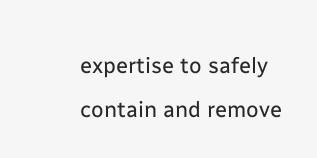expertise to safely contain and remove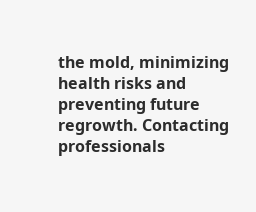the mold, minimizing health risks and preventing future regrowth. Contacting professionals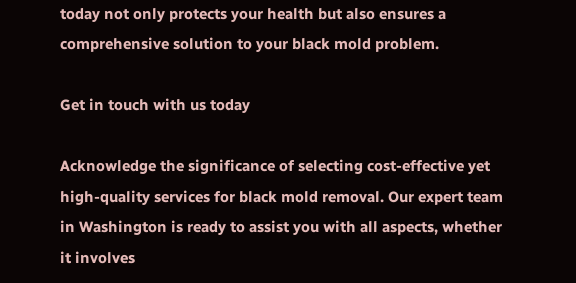today not only protects your health but also ensures a comprehensive solution to your black mold problem.

Get in touch with us today

Acknowledge the significance of selecting cost-effective yet high-quality services for black mold removal. Our expert team in Washington is ready to assist you with all aspects, whether it involves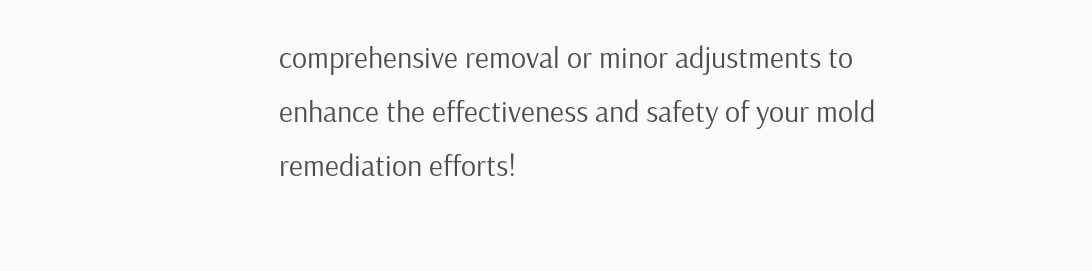comprehensive removal or minor adjustments to enhance the effectiveness and safety of your mold remediation efforts!